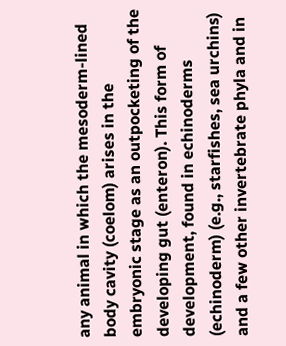any animal in which the mesoderm-lined body cavity (coelom) arises in the embryonic stage as an outpocketing of the developing gut (enteron). This form of development, found in echinoderms (echinoderm) (e.g., starfishes, sea urchins) and a few other invertebrate phyla and in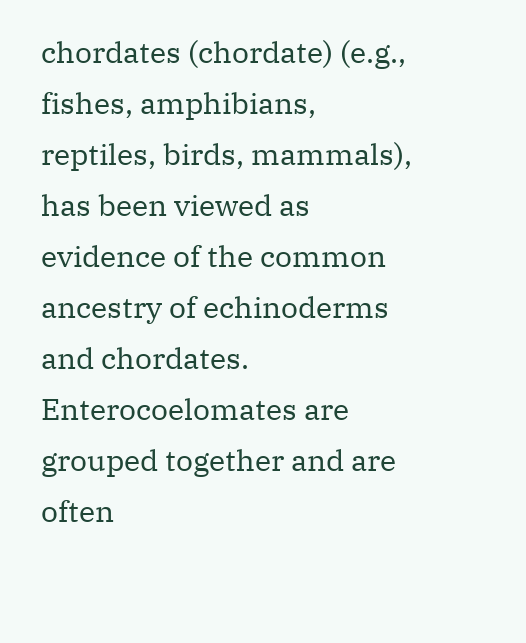chordates (chordate) (e.g., fishes, amphibians, reptiles, birds, mammals), has been viewed as evidence of the common ancestry of echinoderms and chordates. Enterocoelomates are grouped together and are often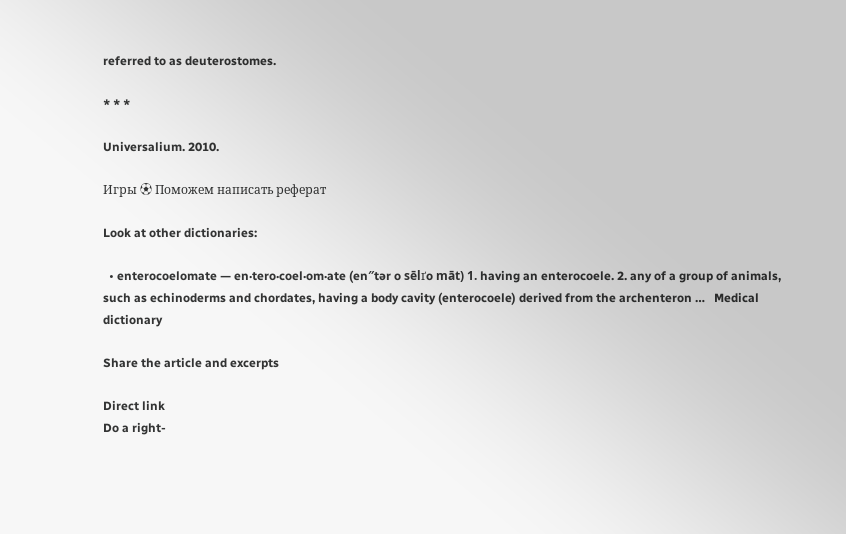referred to as deuterostomes.

* * *

Universalium. 2010.

Игры ⚽ Поможем написать реферат

Look at other dictionaries:

  • enterocoelomate — en·tero·coel·om·ate (en″tər o sēlґo māt) 1. having an enterocoele. 2. any of a group of animals, such as echinoderms and chordates, having a body cavity (enterocoele) derived from the archenteron …   Medical dictionary

Share the article and excerpts

Direct link
Do a right-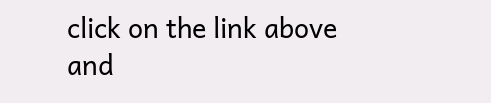click on the link above
and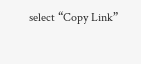select “Copy Link”